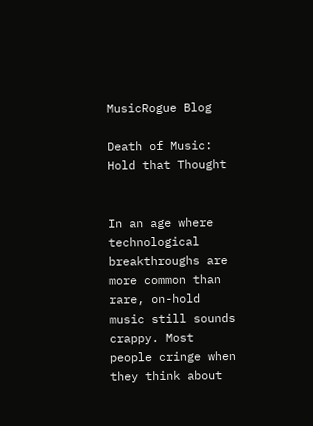MusicRogue Blog

Death of Music: Hold that Thought


In an age where technological breakthroughs are more common than rare, on-hold music still sounds crappy. Most people cringe when they think about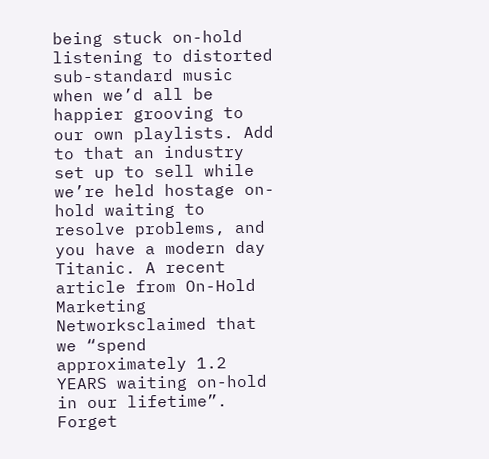being stuck on-hold listening to distorted sub-standard music when we’d all be happier grooving to our own playlists. Add to that an industry set up to sell while we’re held hostage on-hold waiting to resolve problems, and you have a modern day Titanic. A recent article from On-Hold Marketing Networksclaimed that we “spend approximately 1.2 YEARS waiting on-hold in our lifetime”. Forget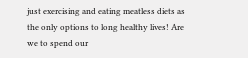just exercising and eating meatless diets as the only options to long healthy lives! Are we to spend our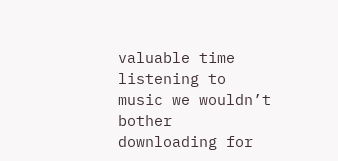valuable time listening to music we wouldn’t bother downloading for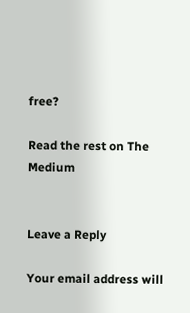free?

Read the rest on The Medium


Leave a Reply

Your email address will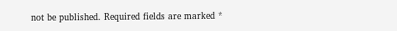not be published. Required fields are marked *